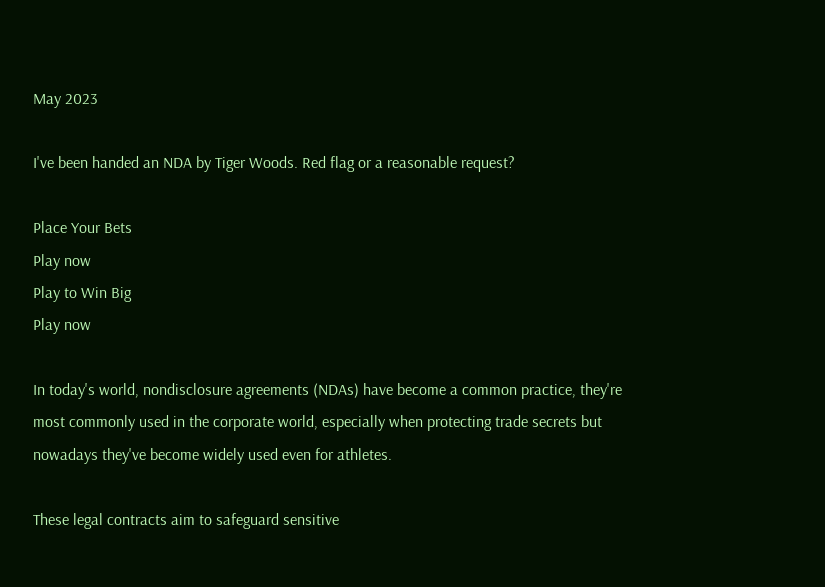May 2023

I've been handed an NDA by Tiger Woods. Red flag or a reasonable request?

Place Your Bets
Play now
Play to Win Big
Play now

In today's world, nondisclosure agreements (NDAs) have become a common practice, they're most commonly used in the corporate world, especially when protecting trade secrets but nowadays they've become widely used even for athletes.

These legal contracts aim to safeguard sensitive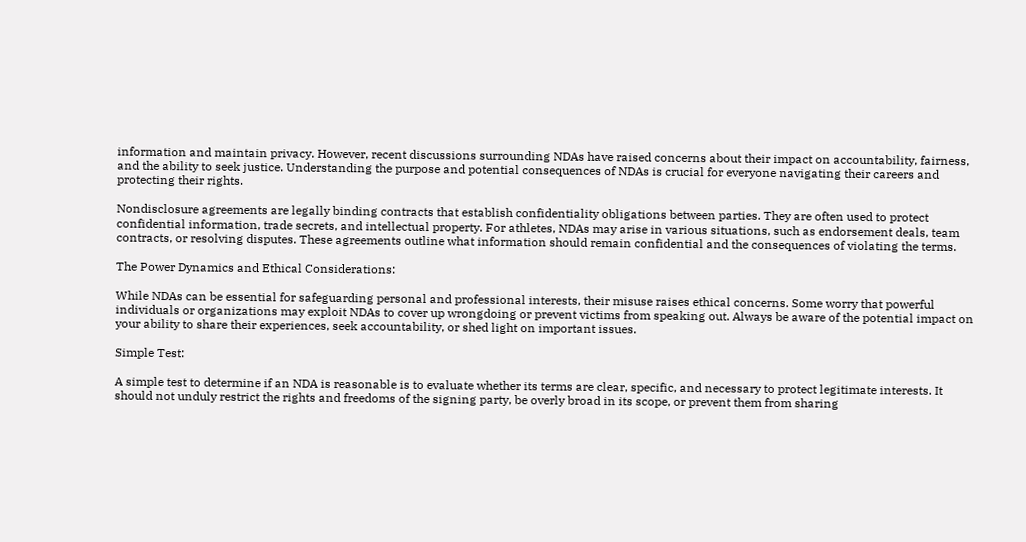information and maintain privacy. However, recent discussions surrounding NDAs have raised concerns about their impact on accountability, fairness, and the ability to seek justice. Understanding the purpose and potential consequences of NDAs is crucial for everyone navigating their careers and protecting their rights.

Nondisclosure agreements are legally binding contracts that establish confidentiality obligations between parties. They are often used to protect confidential information, trade secrets, and intellectual property. For athletes, NDAs may arise in various situations, such as endorsement deals, team contracts, or resolving disputes. These agreements outline what information should remain confidential and the consequences of violating the terms.

The Power Dynamics and Ethical Considerations:

While NDAs can be essential for safeguarding personal and professional interests, their misuse raises ethical concerns. Some worry that powerful individuals or organizations may exploit NDAs to cover up wrongdoing or prevent victims from speaking out. Always be aware of the potential impact on your ability to share their experiences, seek accountability, or shed light on important issues.

Simple Test:

A simple test to determine if an NDA is reasonable is to evaluate whether its terms are clear, specific, and necessary to protect legitimate interests. It should not unduly restrict the rights and freedoms of the signing party, be overly broad in its scope, or prevent them from sharing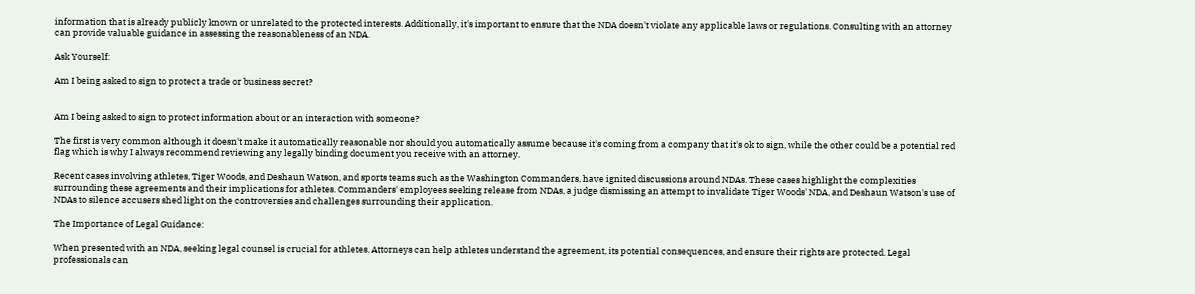information that is already publicly known or unrelated to the protected interests. Additionally, it's important to ensure that the NDA doesn't violate any applicable laws or regulations. Consulting with an attorney can provide valuable guidance in assessing the reasonableness of an NDA.

Ask Yourself:

Am I being asked to sign to protect a trade or business secret?


Am I being asked to sign to protect information about or an interaction with someone?

The first is very common although it doesn't make it automatically reasonable nor should you automatically assume because it's coming from a company that it's ok to sign, while the other could be a potential red flag which is why I always recommend reviewing any legally binding document you receive with an attorney.

Recent cases involving athletes, Tiger Woods, and Deshaun Watson, and sports teams such as the Washington Commanders, have ignited discussions around NDAs. These cases highlight the complexities surrounding these agreements and their implications for athletes. Commanders' employees seeking release from NDAs, a judge dismissing an attempt to invalidate Tiger Woods' NDA, and Deshaun Watson's use of NDAs to silence accusers shed light on the controversies and challenges surrounding their application.

The Importance of Legal Guidance:

When presented with an NDA, seeking legal counsel is crucial for athletes. Attorneys can help athletes understand the agreement, its potential consequences, and ensure their rights are protected. Legal professionals can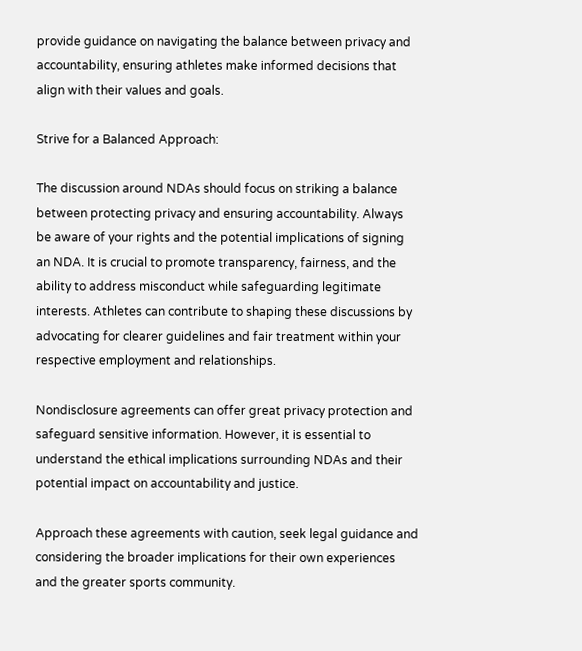provide guidance on navigating the balance between privacy and accountability, ensuring athletes make informed decisions that align with their values and goals.

Strive for a Balanced Approach:

The discussion around NDAs should focus on striking a balance between protecting privacy and ensuring accountability. Always be aware of your rights and the potential implications of signing an NDA. It is crucial to promote transparency, fairness, and the ability to address misconduct while safeguarding legitimate interests. Athletes can contribute to shaping these discussions by advocating for clearer guidelines and fair treatment within your respective employment and relationships.

Nondisclosure agreements can offer great privacy protection and safeguard sensitive information. However, it is essential to understand the ethical implications surrounding NDAs and their potential impact on accountability and justice.

Approach these agreements with caution, seek legal guidance and considering the broader implications for their own experiences and the greater sports community.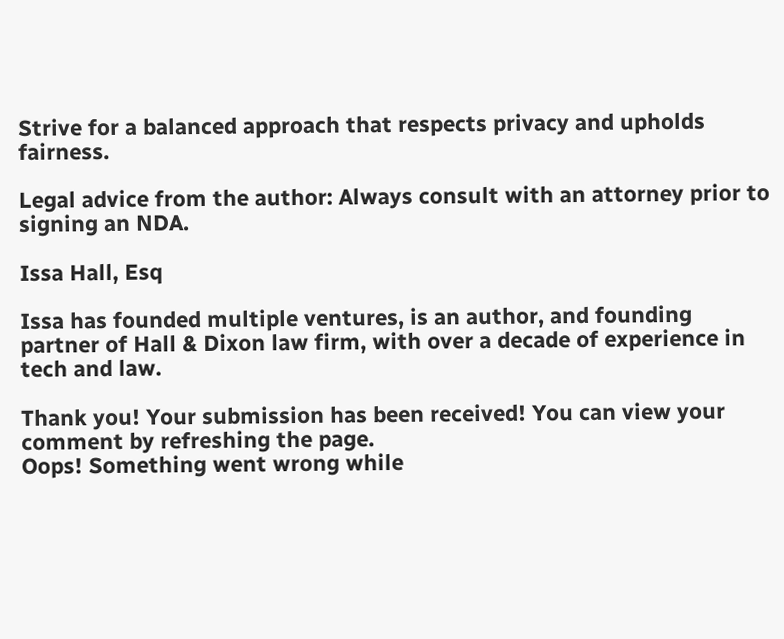Strive for a balanced approach that respects privacy and upholds fairness.

Legal advice from the author: Always consult with an attorney prior to signing an NDA.

Issa Hall, Esq

Issa has founded multiple ventures, is an author, and founding partner of Hall & Dixon law firm, with over a decade of experience in tech and law.

Thank you! Your submission has been received! You can view your comment by refreshing the page.
Oops! Something went wrong while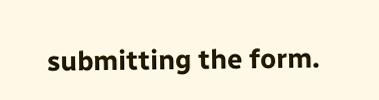submitting the form.